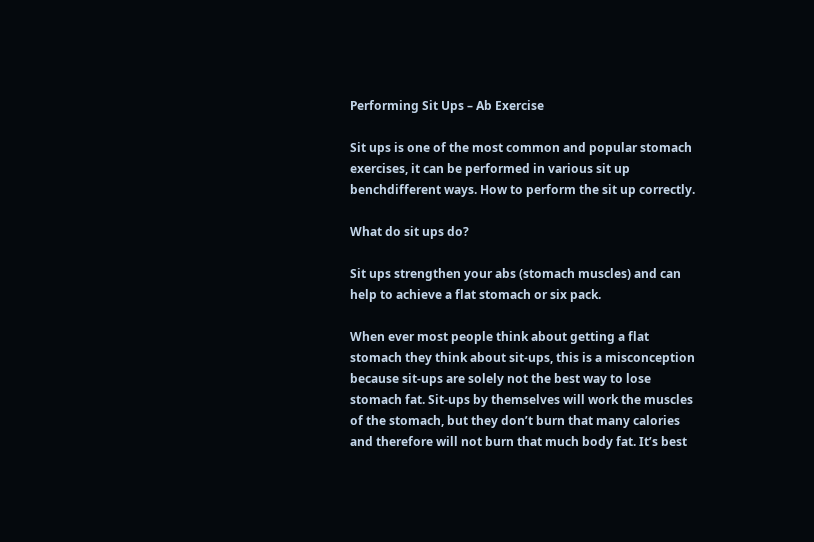Performing Sit Ups – Ab Exercise

Sit ups is one of the most common and popular stomach exercises, it can be performed in various sit up benchdifferent ways. How to perform the sit up correctly.

What do sit ups do?

Sit ups strengthen your abs (stomach muscles) and can help to achieve a flat stomach or six pack.

When ever most people think about getting a flat stomach they think about sit-ups, this is a misconception because sit-ups are solely not the best way to lose stomach fat. Sit-ups by themselves will work the muscles of the stomach, but they don’t burn that many calories and therefore will not burn that much body fat. It’s best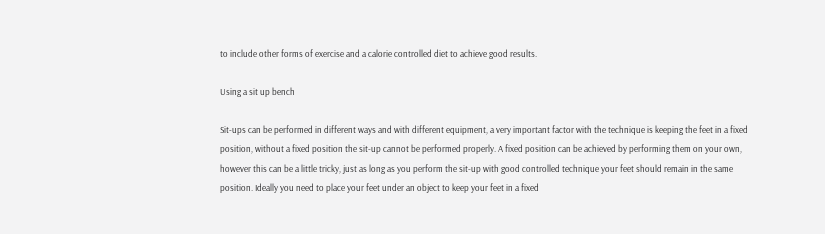to include other forms of exercise and a calorie controlled diet to achieve good results.

Using a sit up bench

Sit-ups can be performed in different ways and with different equipment, a very important factor with the technique is keeping the feet in a fixed position, without a fixed position the sit-up cannot be performed properly. A fixed position can be achieved by performing them on your own, however this can be a little tricky, just as long as you perform the sit-up with good controlled technique your feet should remain in the same position. Ideally you need to place your feet under an object to keep your feet in a fixed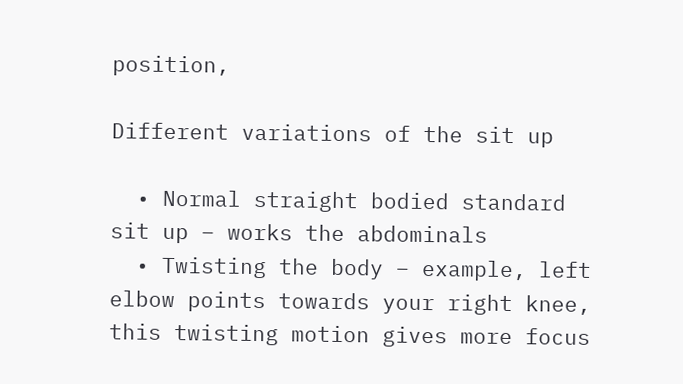position,

Different variations of the sit up

  • Normal straight bodied standard sit up – works the abdominals
  • Twisting the body – example, left elbow points towards your right knee, this twisting motion gives more focus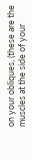on your obliques, (these are the muscles at the side of your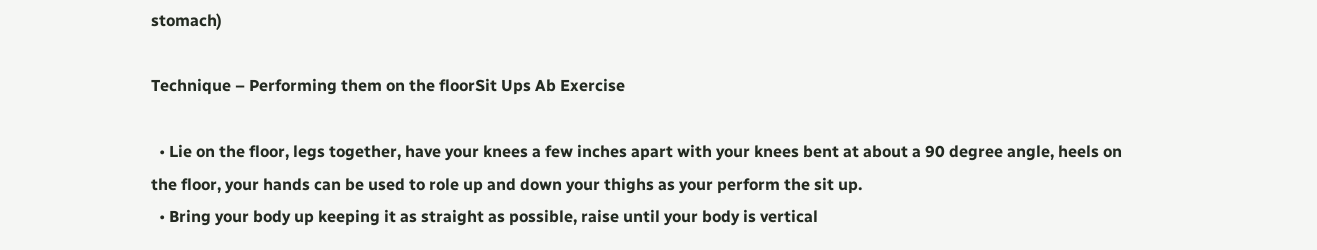stomach)

Technique – Performing them on the floorSit Ups Ab Exercise

  • Lie on the floor, legs together, have your knees a few inches apart with your knees bent at about a 90 degree angle, heels on the floor, your hands can be used to role up and down your thighs as your perform the sit up.
  • Bring your body up keeping it as straight as possible, raise until your body is vertical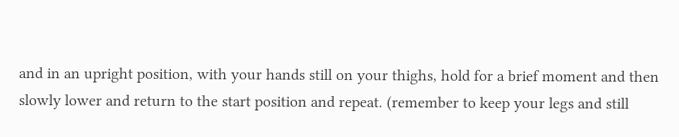and in an upright position, with your hands still on your thighs, hold for a brief moment and then slowly lower and return to the start position and repeat. (remember to keep your legs and still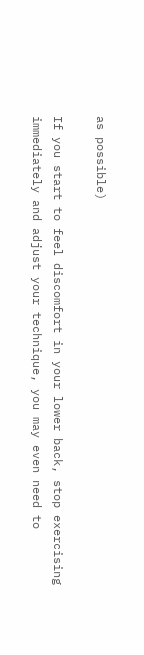as possible)

If you start to feel discomfort in your lower back, stop exercising immediately and adjust your technique, you may even need to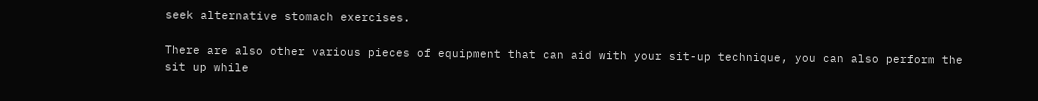seek alternative stomach exercises.

There are also other various pieces of equipment that can aid with your sit-up technique, you can also perform the sit up while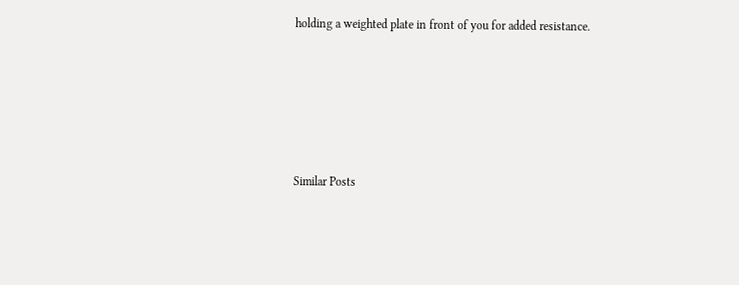holding a weighted plate in front of you for added resistance.







Similar Posts